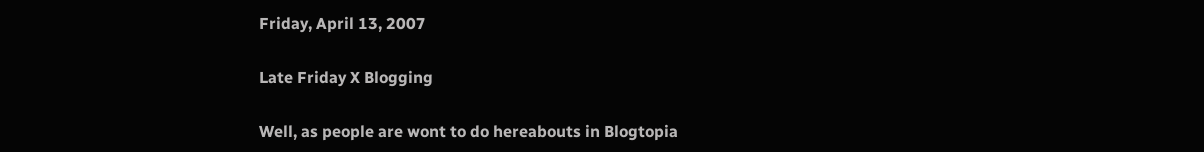Friday, April 13, 2007

Late Friday X Blogging

Well, as people are wont to do hereabouts in Blogtopia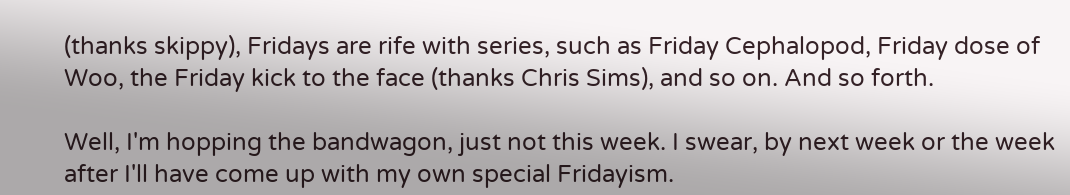(thanks skippy), Fridays are rife with series, such as Friday Cephalopod, Friday dose of Woo, the Friday kick to the face (thanks Chris Sims), and so on. And so forth.

Well, I'm hopping the bandwagon, just not this week. I swear, by next week or the week after I'll have come up with my own special Fridayism.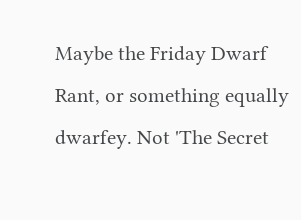Maybe the Friday Dwarf Rant, or something equally dwarfey. Not 'The Secret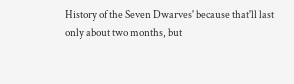History of the Seven Dwarves' because that'll last only about two months, but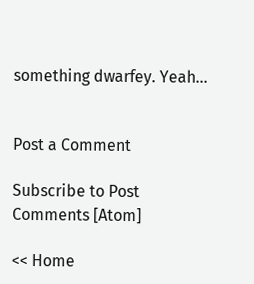something dwarfey. Yeah...


Post a Comment

Subscribe to Post Comments [Atom]

<< Home